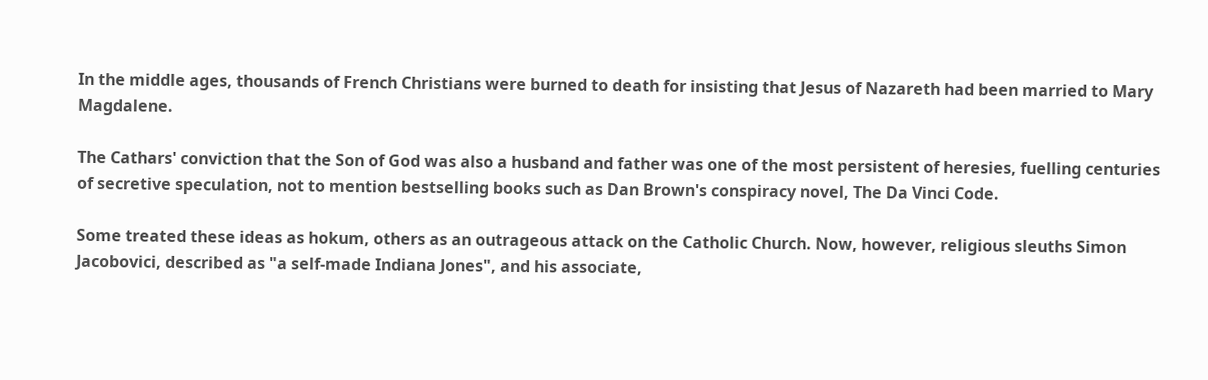In the middle ages, thousands of French Christians were burned to death for insisting that Jesus of Nazareth had been married to Mary Magdalene.

The Cathars' conviction that the Son of God was also a husband and father was one of the most persistent of heresies, fuelling centuries of secretive speculation, not to mention bestselling books such as Dan Brown's conspiracy novel, The Da Vinci Code.

Some treated these ideas as hokum, others as an outrageous attack on the Catholic Church. Now, however, religious sleuths Simon Jacobovici, described as "a self-made Indiana Jones", and his associate,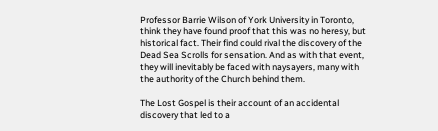Professor Barrie Wilson of York University in Toronto, think they have found proof that this was no heresy, but historical fact. Their find could rival the discovery of the Dead Sea Scrolls for sensation. And as with that event, they will inevitably be faced with naysayers, many with the authority of the Church behind them.

The Lost Gospel is their account of an accidental discovery that led to a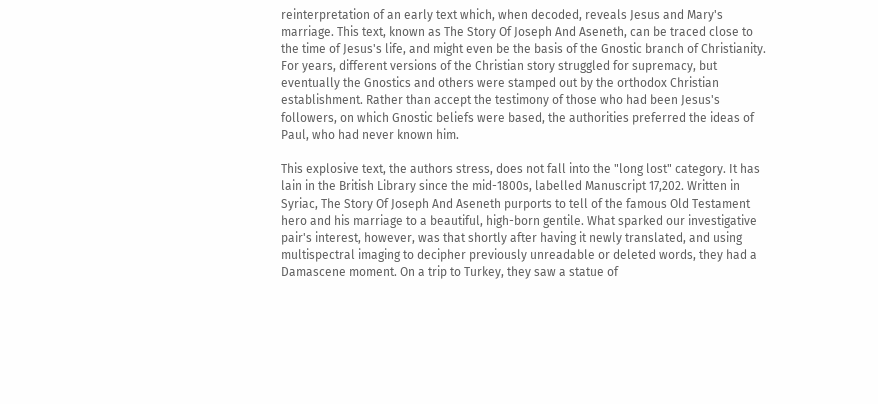reinterpretation of an early text which, when decoded, reveals Jesus and Mary's marriage. This text, known as The Story Of Joseph And Aseneth, can be traced close to the time of Jesus's life, and might even be the basis of the Gnostic branch of Christianity. For years, different versions of the Christian story struggled for supremacy, but eventually the Gnostics and others were stamped out by the orthodox Christian establishment. Rather than accept the testimony of those who had been Jesus's followers, on which Gnostic beliefs were based, the authorities preferred the ideas of Paul, who had never known him.

This explosive text, the authors stress, does not fall into the "long lost" category. It has lain in the British Library since the mid-1800s, labelled Manuscript 17,202. Written in Syriac, The Story Of Joseph And Aseneth purports to tell of the famous Old Testament hero and his marriage to a beautiful, high-born gentile. What sparked our investigative pair's interest, however, was that shortly after having it newly translated, and using multispectral imaging to decipher previously unreadable or deleted words, they had a Damascene moment. On a trip to Turkey, they saw a statue of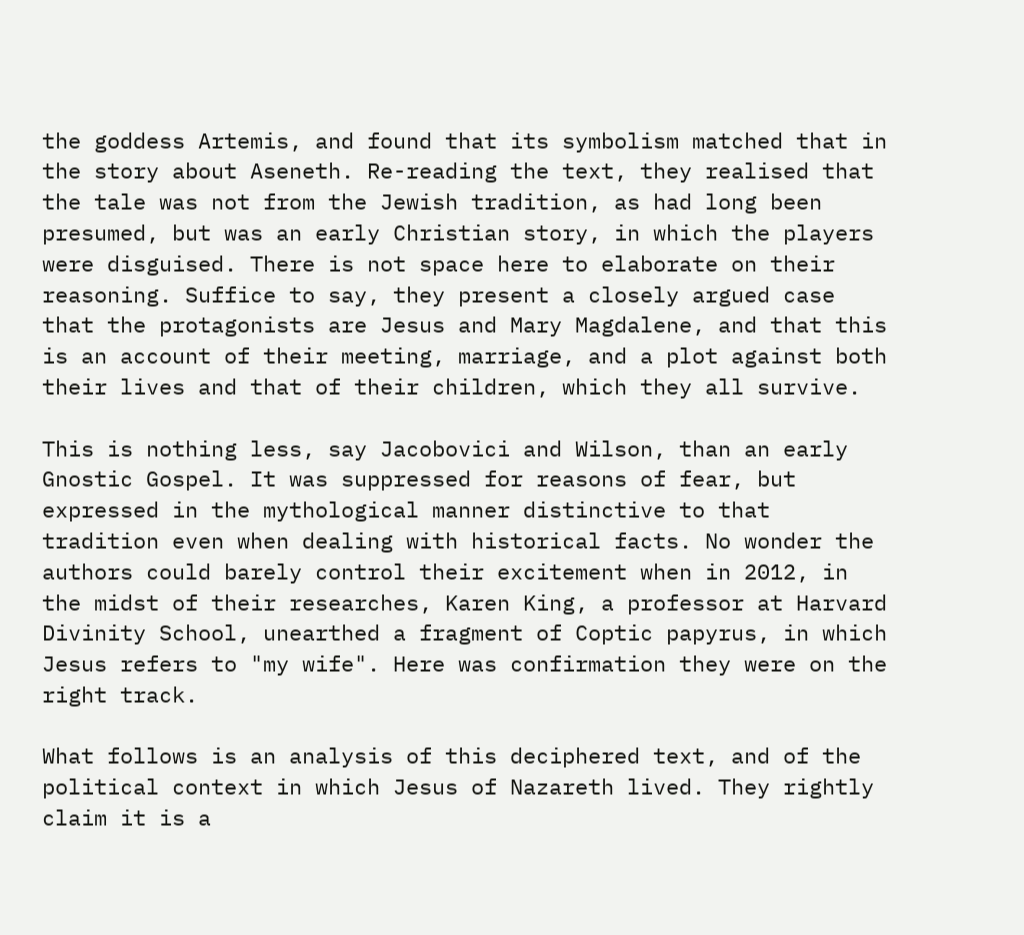the goddess Artemis, and found that its symbolism matched that in the story about Aseneth. Re-reading the text, they realised that the tale was not from the Jewish tradition, as had long been presumed, but was an early Christian story, in which the players were disguised. There is not space here to elaborate on their reasoning. Suffice to say, they present a closely argued case that the protagonists are Jesus and Mary Magdalene, and that this is an account of their meeting, marriage, and a plot against both their lives and that of their children, which they all survive.

This is nothing less, say Jacobovici and Wilson, than an early Gnostic Gospel. It was suppressed for reasons of fear, but expressed in the mythological manner distinctive to that tradition even when dealing with historical facts. No wonder the authors could barely control their excitement when in 2012, in the midst of their researches, Karen King, a professor at Harvard Divinity School, unearthed a fragment of Coptic papyrus, in which Jesus refers to "my wife". Here was confirmation they were on the right track.

What follows is an analysis of this deciphered text, and of the political context in which Jesus of Nazareth lived. They rightly claim it is a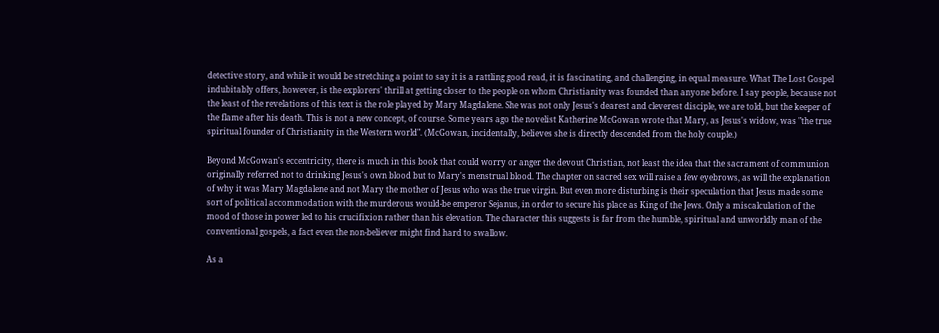detective story, and while it would be stretching a point to say it is a rattling good read, it is fascinating, and challenging, in equal measure. What The Lost Gospel indubitably offers, however, is the explorers' thrill at getting closer to the people on whom Christianity was founded than anyone before. I say people, because not the least of the revelations of this text is the role played by Mary Magdalene. She was not only Jesus's dearest and cleverest disciple, we are told, but the keeper of the flame after his death. This is not a new concept, of course. Some years ago the novelist Katherine McGowan wrote that Mary, as Jesus's widow, was "the true spiritual founder of Christianity in the Western world". (McGowan, incidentally, believes she is directly descended from the holy couple.)

Beyond McGowan's eccentricity, there is much in this book that could worry or anger the devout Christian, not least the idea that the sacrament of communion originally referred not to drinking Jesus's own blood but to Mary's menstrual blood. The chapter on sacred sex will raise a few eyebrows, as will the explanation of why it was Mary Magdalene and not Mary the mother of Jesus who was the true virgin. But even more disturbing is their speculation that Jesus made some sort of political accommodation with the murderous would-be emperor Sejanus, in order to secure his place as King of the Jews. Only a miscalculation of the mood of those in power led to his crucifixion rather than his elevation. The character this suggests is far from the humble, spiritual and unworldly man of the conventional gospels, a fact even the non-believer might find hard to swallow.

As a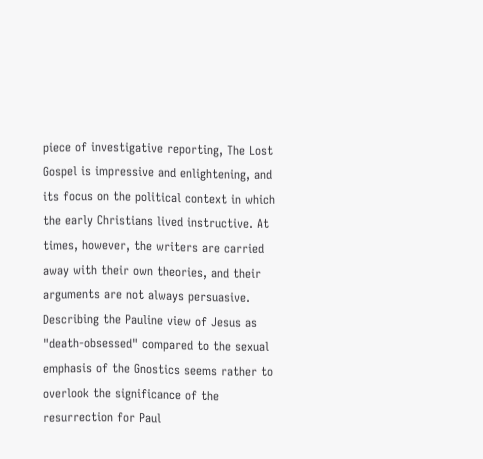piece of investigative reporting, The Lost Gospel is impressive and enlightening, and its focus on the political context in which the early Christians lived instructive. At times, however, the writers are carried away with their own theories, and their arguments are not always persuasive. Describing the Pauline view of Jesus as "death-obsessed" compared to the sexual emphasis of the Gnostics seems rather to overlook the significance of the resurrection for Paul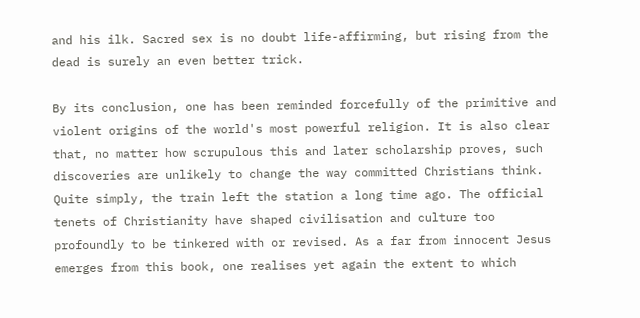and his ilk. Sacred sex is no doubt life-affirming, but rising from the dead is surely an even better trick.

By its conclusion, one has been reminded forcefully of the primitive and violent origins of the world's most powerful religion. It is also clear that, no matter how scrupulous this and later scholarship proves, such discoveries are unlikely to change the way committed Christians think. Quite simply, the train left the station a long time ago. The official tenets of Christianity have shaped civilisation and culture too profoundly to be tinkered with or revised. As a far from innocent Jesus emerges from this book, one realises yet again the extent to which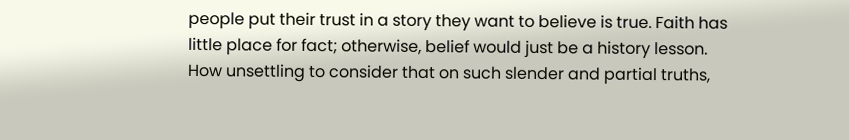people put their trust in a story they want to believe is true. Faith has little place for fact; otherwise, belief would just be a history lesson. How unsettling to consider that on such slender and partial truths,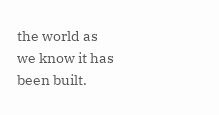the world as we know it has been built.